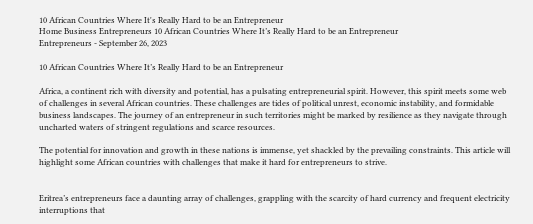10 African Countries Where It's Really Hard to be an Entrepreneur
Home Business Entrepreneurs 10 African Countries Where It’s Really Hard to be an Entrepreneur
Entrepreneurs - September 26, 2023

10 African Countries Where It’s Really Hard to be an Entrepreneur

Africa, a continent rich with diversity and potential, has a pulsating entrepreneurial spirit. However, this spirit meets some web of challenges in several African countries. These challenges are tides of political unrest, economic instability, and formidable business landscapes. The journey of an entrepreneur in such territories might be marked by resilience as they navigate through uncharted waters of stringent regulations and scarce resources.

The potential for innovation and growth in these nations is immense, yet shackled by the prevailing constraints. This article will highlight some African countries with challenges that make it hard for entrepreneurs to strive.


Eritrea’s entrepreneurs face a daunting array of challenges, grappling with the scarcity of hard currency and frequent electricity interruptions that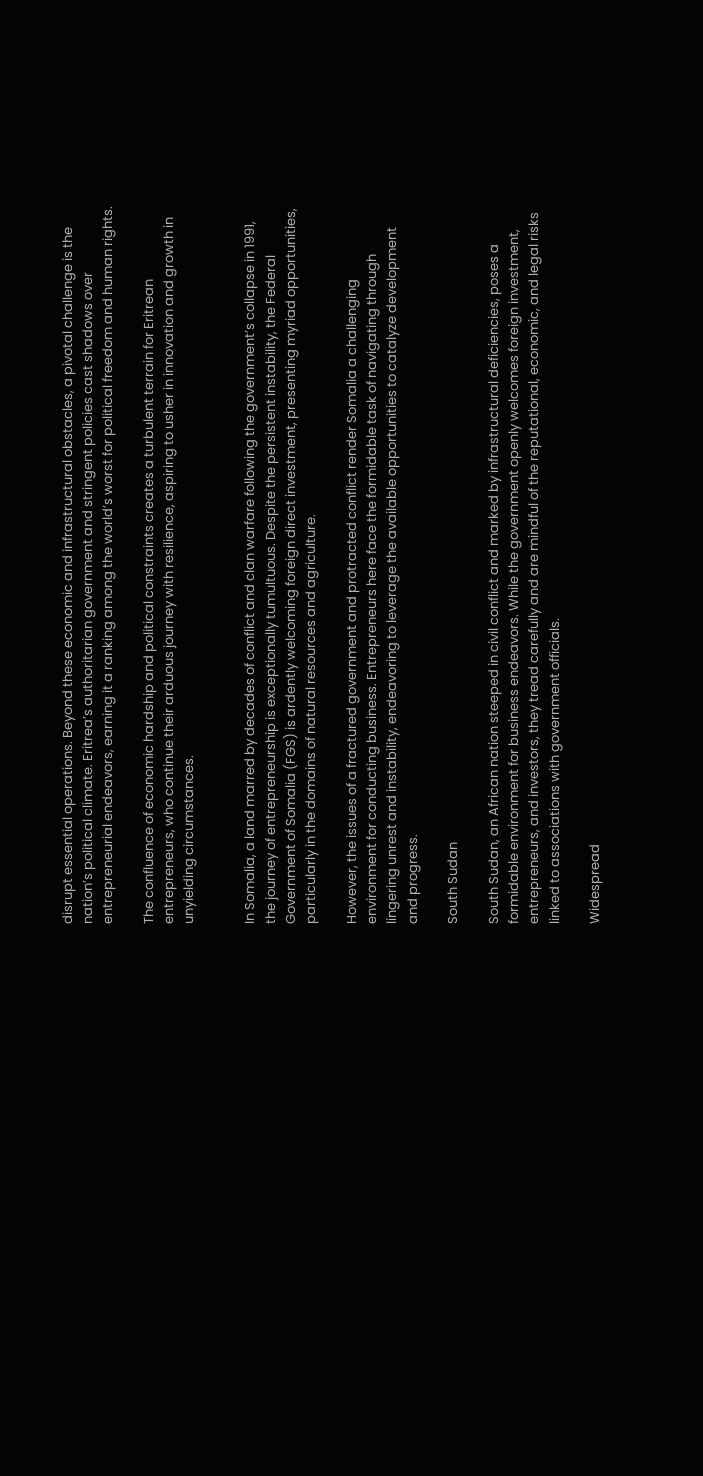disrupt essential operations. Beyond these economic and infrastructural obstacles, a pivotal challenge is the nation’s political climate. Eritrea’s authoritarian government and stringent policies cast shadows over entrepreneurial endeavors, earning it a ranking among the world’s worst for political freedom and human rights.

The confluence of economic hardship and political constraints creates a turbulent terrain for Eritrean entrepreneurs, who continue their arduous journey with resilience, aspiring to usher in innovation and growth in unyielding circumstances.


In Somalia, a land marred by decades of conflict and clan warfare following the government’s collapse in 1991, the journey of entrepreneurship is exceptionally tumultuous. Despite the persistent instability, the Federal Government of Somalia (FGS) is ardently welcoming foreign direct investment, presenting myriad opportunities, particularly in the domains of natural resources and agriculture.

However, the issues of a fractured government and protracted conflict render Somalia a challenging environment for conducting business. Entrepreneurs here face the formidable task of navigating through lingering unrest and instability, endeavoring to leverage the available opportunities to catalyze development and progress.

South Sudan

South Sudan, an African nation steeped in civil conflict and marked by infrastructural deficiencies, poses a formidable environment for business endeavors. While the government openly welcomes foreign investment, entrepreneurs, and investors, they tread carefully and are mindful of the reputational, economic, and legal risks linked to associations with government officials.

Widespread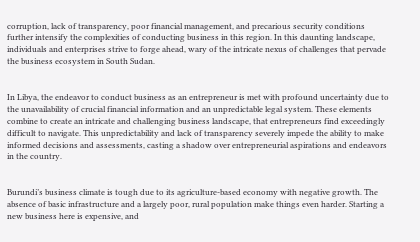corruption, lack of transparency, poor financial management, and precarious security conditions further intensify the complexities of conducting business in this region. In this daunting landscape, individuals and enterprises strive to forge ahead, wary of the intricate nexus of challenges that pervade the business ecosystem in South Sudan.


In Libya, the endeavor to conduct business as an entrepreneur is met with profound uncertainty due to the unavailability of crucial financial information and an unpredictable legal system. These elements combine to create an intricate and challenging business landscape, that entrepreneurs find exceedingly difficult to navigate. This unpredictability and lack of transparency severely impede the ability to make informed decisions and assessments, casting a shadow over entrepreneurial aspirations and endeavors in the country.


Burundi’s business climate is tough due to its agriculture-based economy with negative growth. The absence of basic infrastructure and a largely poor, rural population make things even harder. Starting a new business here is expensive, and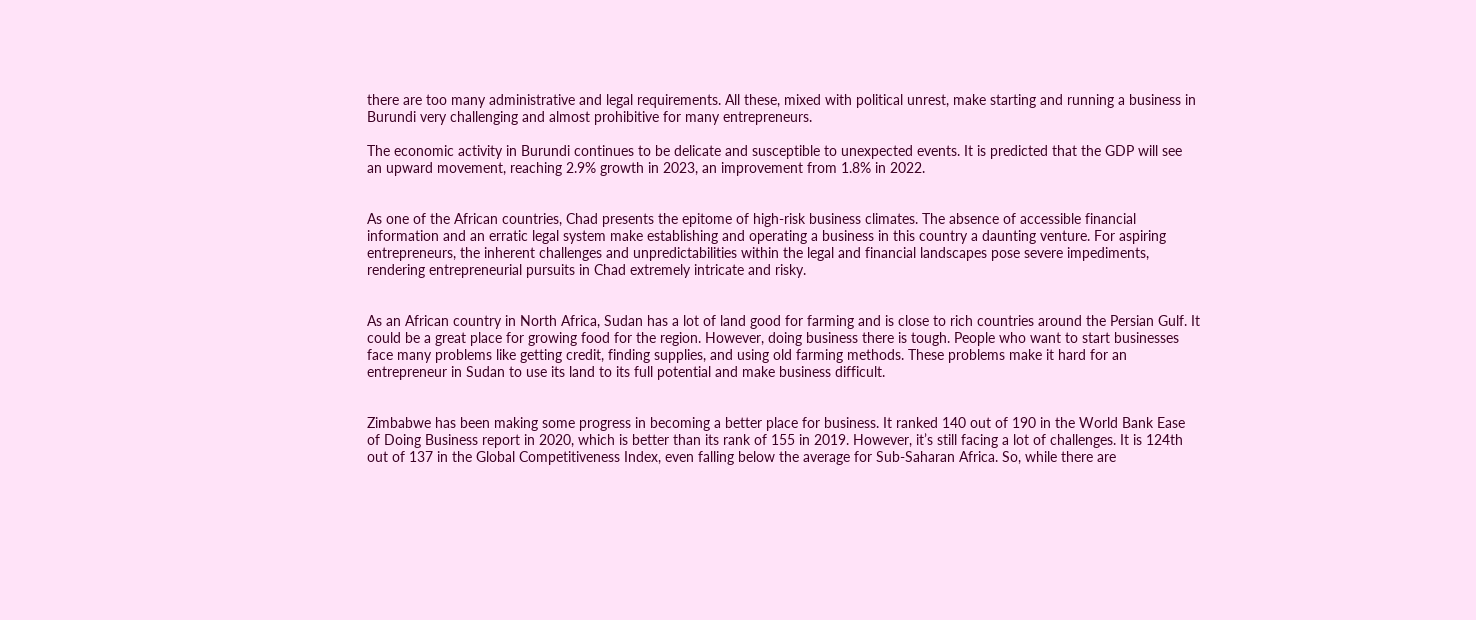there are too many administrative and legal requirements. All these, mixed with political unrest, make starting and running a business in Burundi very challenging and almost prohibitive for many entrepreneurs.

The economic activity in Burundi continues to be delicate and susceptible to unexpected events. It is predicted that the GDP will see an upward movement, reaching 2.9% growth in 2023, an improvement from 1.8% in 2022.


As one of the African countries, Chad presents the epitome of high-risk business climates. The absence of accessible financial information and an erratic legal system make establishing and operating a business in this country a daunting venture. For aspiring entrepreneurs, the inherent challenges and unpredictabilities within the legal and financial landscapes pose severe impediments, rendering entrepreneurial pursuits in Chad extremely intricate and risky.


As an African country in North Africa, Sudan has a lot of land good for farming and is close to rich countries around the Persian Gulf. It could be a great place for growing food for the region. However, doing business there is tough. People who want to start businesses face many problems like getting credit, finding supplies, and using old farming methods. These problems make it hard for an entrepreneur in Sudan to use its land to its full potential and make business difficult.


Zimbabwe has been making some progress in becoming a better place for business. It ranked 140 out of 190 in the World Bank Ease of Doing Business report in 2020, which is better than its rank of 155 in 2019. However, it’s still facing a lot of challenges. It is 124th out of 137 in the Global Competitiveness Index, even falling below the average for Sub-Saharan Africa. So, while there are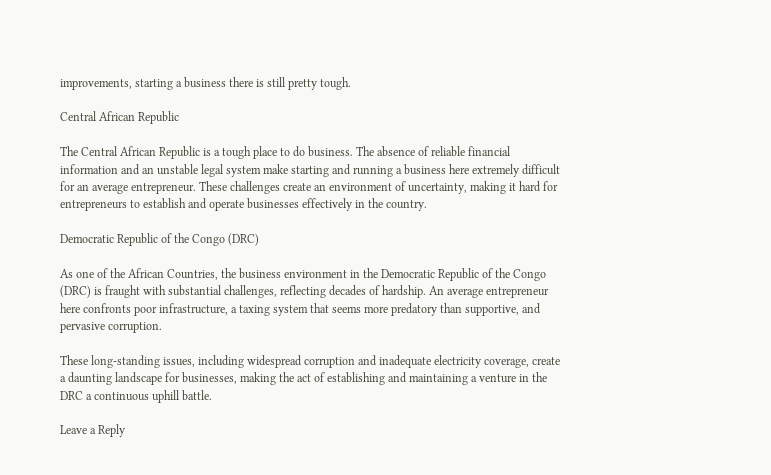improvements, starting a business there is still pretty tough.

Central African Republic

The Central African Republic is a tough place to do business. The absence of reliable financial information and an unstable legal system make starting and running a business here extremely difficult for an average entrepreneur. These challenges create an environment of uncertainty, making it hard for entrepreneurs to establish and operate businesses effectively in the country.

Democratic Republic of the Congo (DRC)

As one of the African Countries, the business environment in the Democratic Republic of the Congo (DRC) is fraught with substantial challenges, reflecting decades of hardship. An average entrepreneur here confronts poor infrastructure, a taxing system that seems more predatory than supportive, and pervasive corruption.

These long-standing issues, including widespread corruption and inadequate electricity coverage, create a daunting landscape for businesses, making the act of establishing and maintaining a venture in the DRC a continuous uphill battle.

Leave a Reply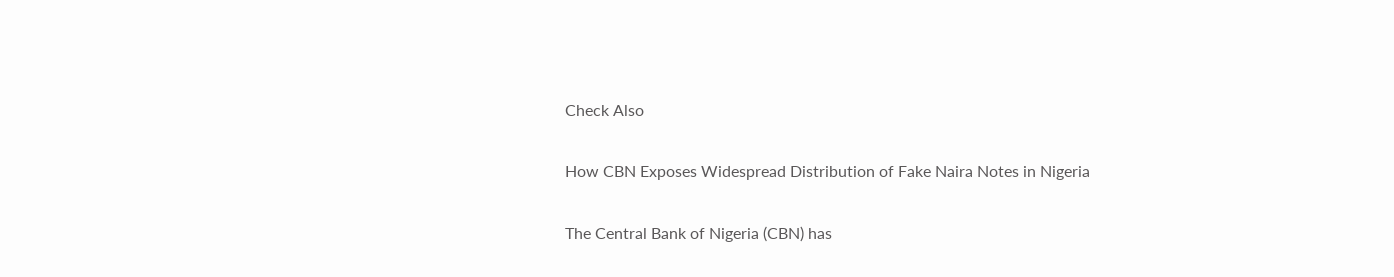Check Also

How CBN Exposes Widespread Distribution of Fake Naira Notes in Nigeria

The Central Bank of Nigeria (CBN) has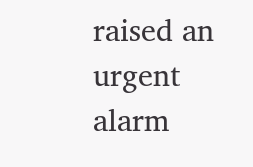raised an urgent alarm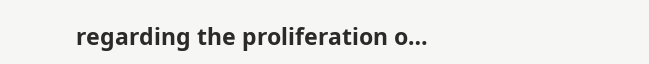regarding the proliferation o…